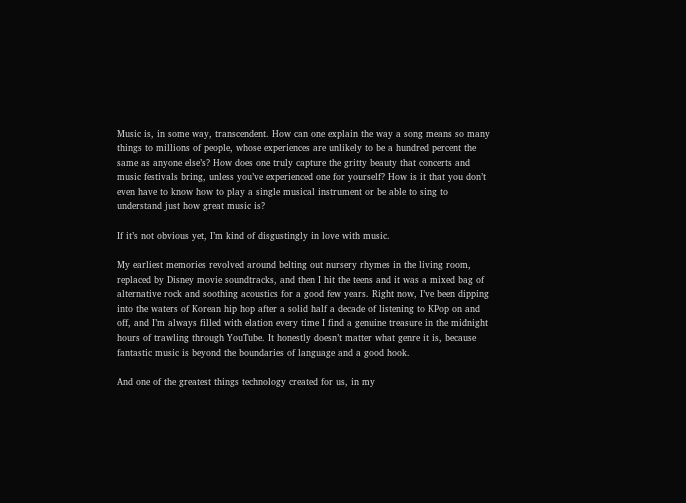Music is, in some way, transcendent. How can one explain the way a song means so many things to millions of people, whose experiences are unlikely to be a hundred percent the same as anyone else’s? How does one truly capture the gritty beauty that concerts and music festivals bring, unless you’ve experienced one for yourself? How is it that you don’t even have to know how to play a single musical instrument or be able to sing to understand just how great music is?

If it’s not obvious yet, I’m kind of disgustingly in love with music.

My earliest memories revolved around belting out nursery rhymes in the living room, replaced by Disney movie soundtracks, and then I hit the teens and it was a mixed bag of alternative rock and soothing acoustics for a good few years. Right now, I’ve been dipping into the waters of Korean hip hop after a solid half a decade of listening to KPop on and off, and I’m always filled with elation every time I find a genuine treasure in the midnight hours of trawling through YouTube. It honestly doesn’t matter what genre it is, because fantastic music is beyond the boundaries of language and a good hook.

And one of the greatest things technology created for us, in my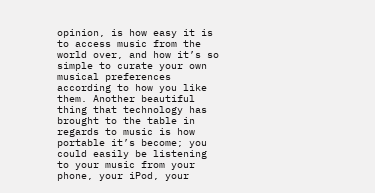opinion, is how easy it is to access music from the world over, and how it’s so simple to curate your own musical preferences according to how you like them. Another beautiful thing that technology has brought to the table in regards to music is how portable it’s become; you could easily be listening to your music from your phone, your iPod, your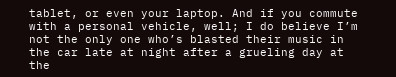tablet, or even your laptop. And if you commute with a personal vehicle, well; I do believe I’m not the only one who’s blasted their music in the car late at night after a grueling day at the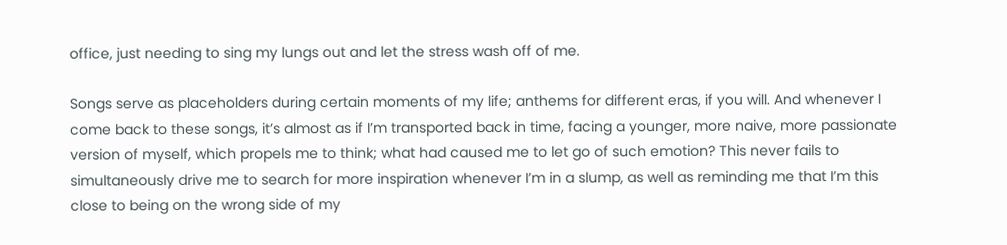office, just needing to sing my lungs out and let the stress wash off of me.

Songs serve as placeholders during certain moments of my life; anthems for different eras, if you will. And whenever I come back to these songs, it’s almost as if I’m transported back in time, facing a younger, more naive, more passionate version of myself, which propels me to think; what had caused me to let go of such emotion? This never fails to simultaneously drive me to search for more inspiration whenever I’m in a slump, as well as reminding me that I’m this close to being on the wrong side of my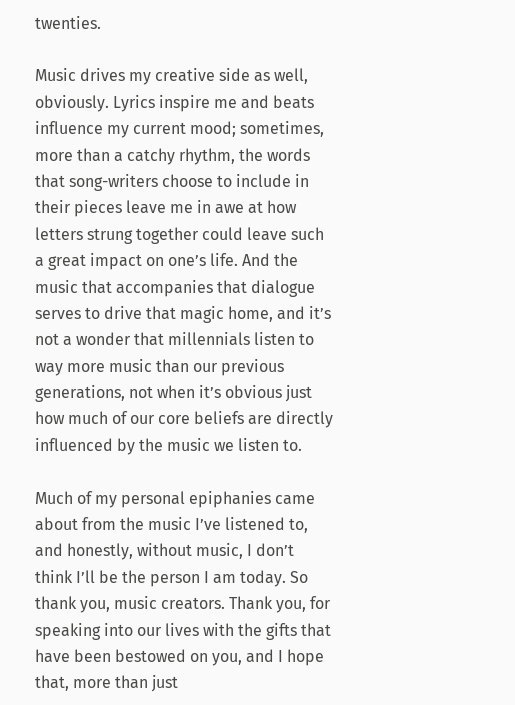twenties.

Music drives my creative side as well, obviously. Lyrics inspire me and beats influence my current mood; sometimes, more than a catchy rhythm, the words that song-writers choose to include in their pieces leave me in awe at how letters strung together could leave such a great impact on one’s life. And the music that accompanies that dialogue serves to drive that magic home, and it’s not a wonder that millennials listen to way more music than our previous generations, not when it’s obvious just how much of our core beliefs are directly influenced by the music we listen to.

Much of my personal epiphanies came about from the music I’ve listened to, and honestly, without music, I don’t think I’ll be the person I am today. So thank you, music creators. Thank you, for speaking into our lives with the gifts that have been bestowed on you, and I hope that, more than just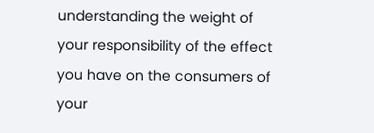understanding the weight of your responsibility of the effect you have on the consumers of your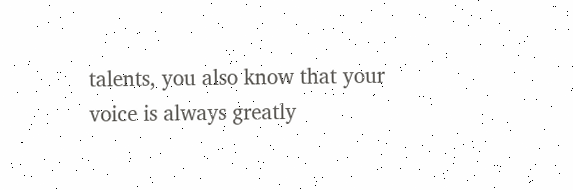talents, you also know that your voice is always greatly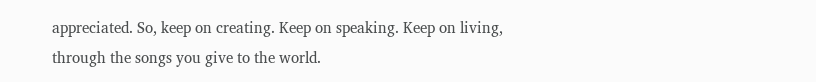appreciated. So, keep on creating. Keep on speaking. Keep on living, through the songs you give to the world.